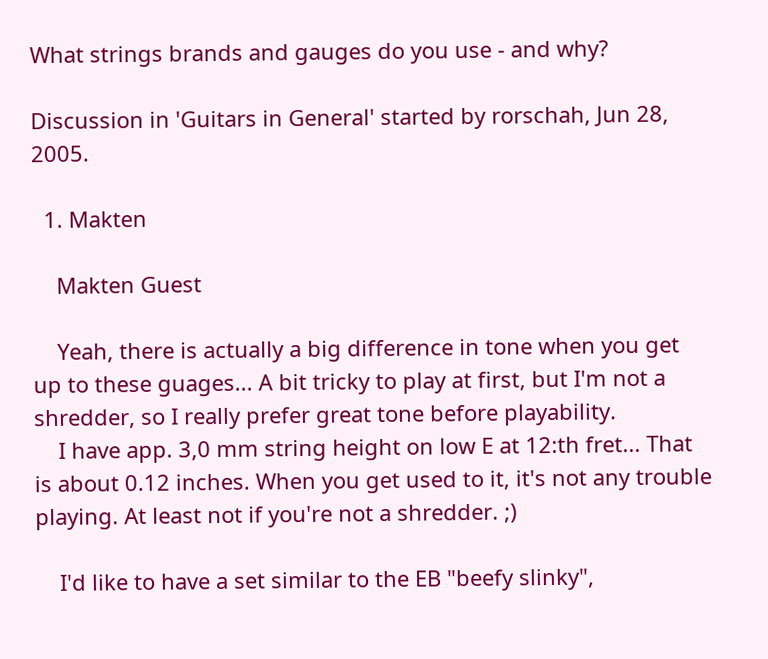What strings brands and gauges do you use - and why?

Discussion in 'Guitars in General' started by rorschah, Jun 28, 2005.

  1. Makten

    Makten Guest

    Yeah, there is actually a big difference in tone when you get up to these guages... A bit tricky to play at first, but I'm not a shredder, so I really prefer great tone before playability.
    I have app. 3,0 mm string height on low E at 12:th fret... That is about 0.12 inches. When you get used to it, it's not any trouble playing. At least not if you're not a shredder. ;)

    I'd like to have a set similar to the EB "beefy slinky",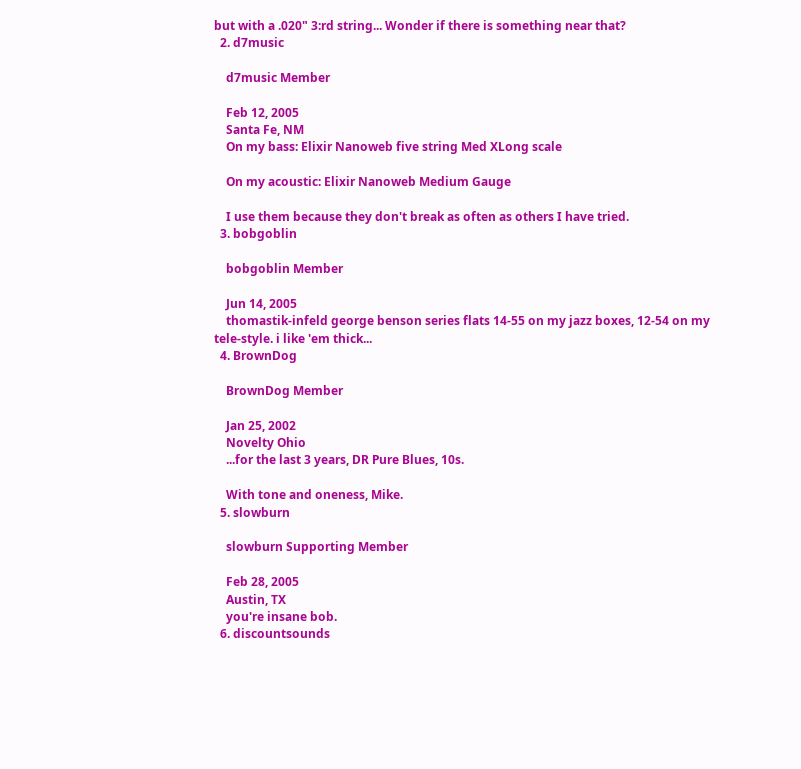but with a .020" 3:rd string... Wonder if there is something near that?
  2. d7music

    d7music Member

    Feb 12, 2005
    Santa Fe, NM
    On my bass: Elixir Nanoweb five string Med XLong scale

    On my acoustic: Elixir Nanoweb Medium Gauge

    I use them because they don't break as often as others I have tried.
  3. bobgoblin

    bobgoblin Member

    Jun 14, 2005
    thomastik-infeld george benson series flats 14-55 on my jazz boxes, 12-54 on my tele-style. i like 'em thick...
  4. BrownDog

    BrownDog Member

    Jan 25, 2002
    Novelty Ohio
    ...for the last 3 years, DR Pure Blues, 10s.

    With tone and oneness, Mike.
  5. slowburn

    slowburn Supporting Member

    Feb 28, 2005
    Austin, TX
    you're insane bob.
  6. discountsounds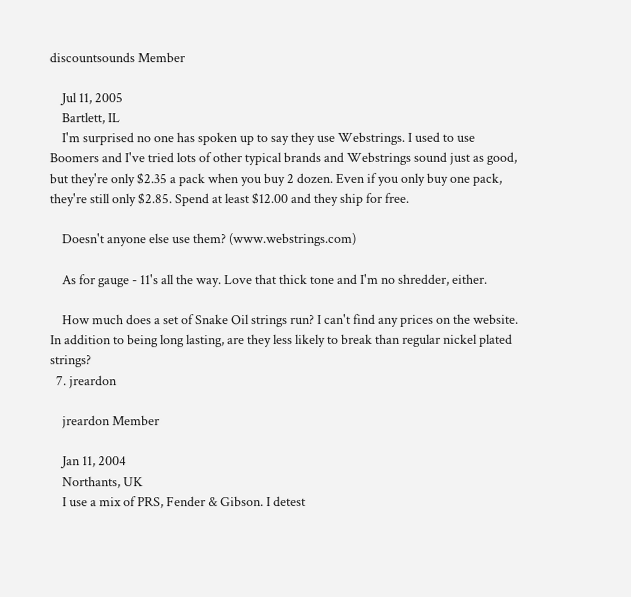discountsounds Member

    Jul 11, 2005
    Bartlett, IL
    I'm surprised no one has spoken up to say they use Webstrings. I used to use Boomers and I've tried lots of other typical brands and Webstrings sound just as good, but they're only $2.35 a pack when you buy 2 dozen. Even if you only buy one pack, they're still only $2.85. Spend at least $12.00 and they ship for free.

    Doesn't anyone else use them? (www.webstrings.com)

    As for gauge - 11's all the way. Love that thick tone and I'm no shredder, either.

    How much does a set of Snake Oil strings run? I can't find any prices on the website. In addition to being long lasting, are they less likely to break than regular nickel plated strings?
  7. jreardon

    jreardon Member

    Jan 11, 2004
    Northants, UK
    I use a mix of PRS, Fender & Gibson. I detest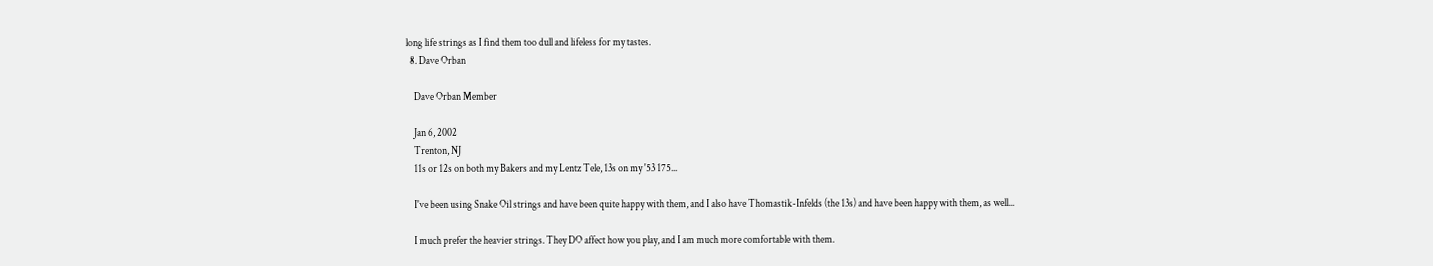long life strings as I find them too dull and lifeless for my tastes.
  8. Dave Orban

    Dave Orban Member

    Jan 6, 2002
    Trenton, NJ
    11s or 12s on both my Bakers and my Lentz Tele, 13s on my '53 175...

    I've been using Snake Oil strings and have been quite happy with them, and I also have Thomastik-Infelds (the 13s) and have been happy with them, as well...

    I much prefer the heavier strings. They DO affect how you play, and I am much more comfortable with them.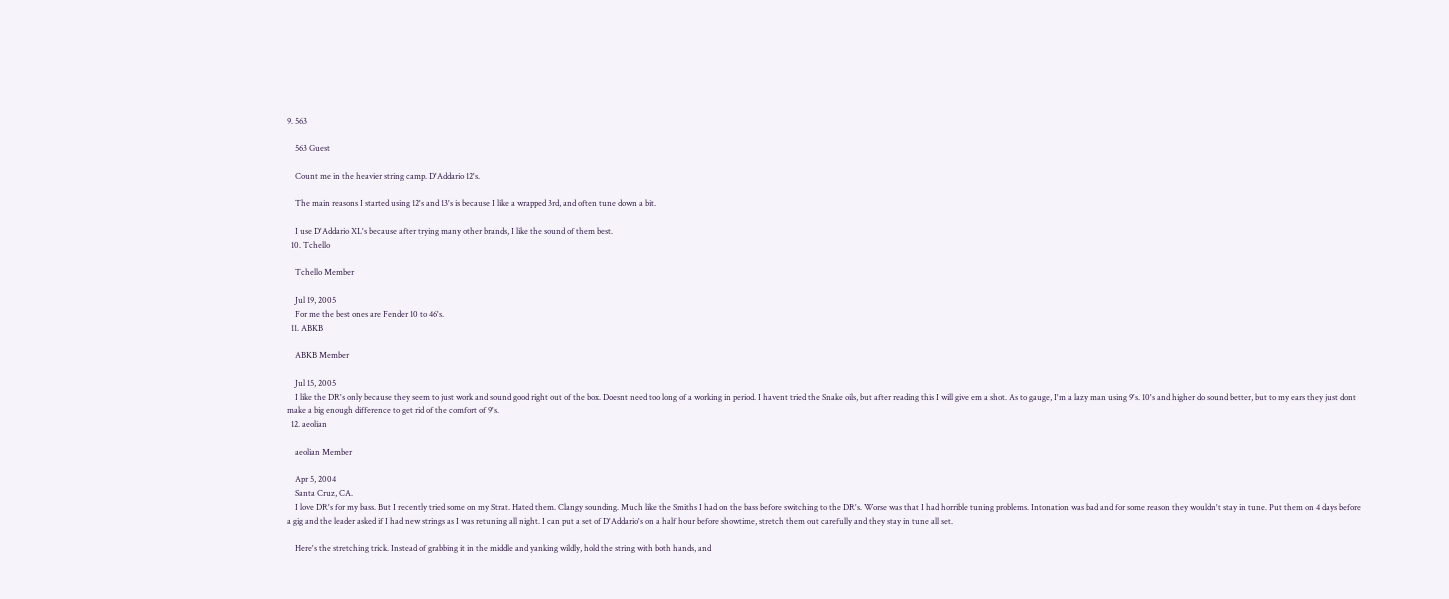9. 563

    563 Guest

    Count me in the heavier string camp. D'Addario 12's.

    The main reasons I started using 12's and 13's is because I like a wrapped 3rd, and often tune down a bit.

    I use D'Addario XL's because after trying many other brands, I like the sound of them best.
  10. Tchello

    Tchello Member

    Jul 19, 2005
    For me the best ones are Fender 10 to 46's.
  11. ABKB

    ABKB Member

    Jul 15, 2005
    I like the DR's only because they seem to just work and sound good right out of the box. Doesnt need too long of a working in period. I havent tried the Snake oils, but after reading this I will give em a shot. As to gauge, I'm a lazy man using 9's. 10's and higher do sound better, but to my ears they just dont make a big enough difference to get rid of the comfort of 9's.
  12. aeolian

    aeolian Member

    Apr 5, 2004
    Santa Cruz, CA.
    I love DR's for my bass. But I recently tried some on my Strat. Hated them. Clangy sounding. Much like the Smiths I had on the bass before switching to the DR's. Worse was that I had horrible tuning problems. Intonation was bad and for some reason they wouldn't stay in tune. Put them on 4 days before a gig and the leader asked if I had new strings as I was retuning all night. I can put a set of D'Addario's on a half hour before showtime, stretch them out carefully and they stay in tune all set.

    Here's the stretching trick. Instead of grabbing it in the middle and yanking wildly, hold the string with both hands, and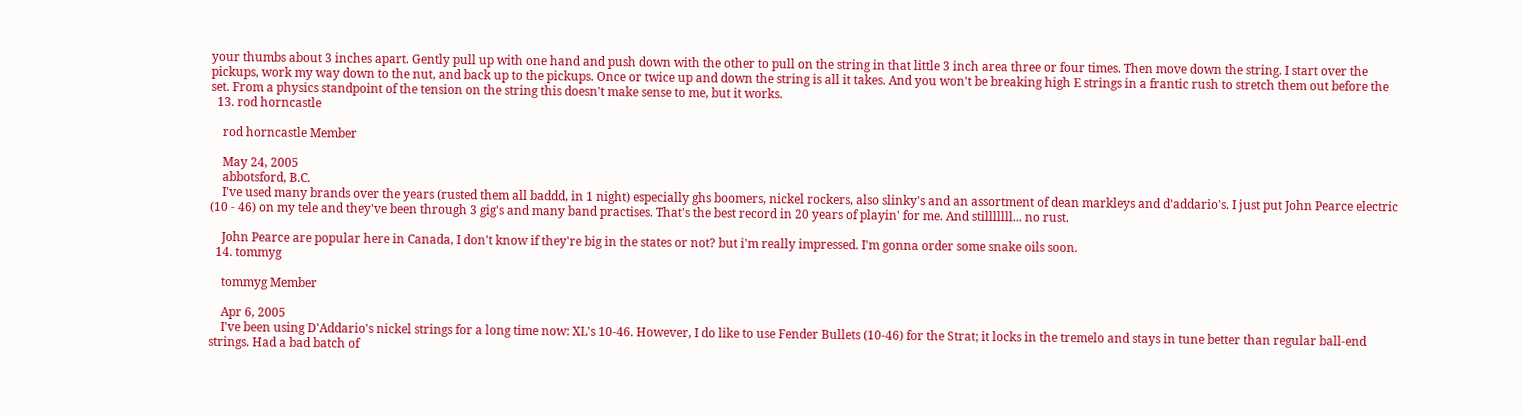your thumbs about 3 inches apart. Gently pull up with one hand and push down with the other to pull on the string in that little 3 inch area three or four times. Then move down the string. I start over the pickups, work my way down to the nut, and back up to the pickups. Once or twice up and down the string is all it takes. And you won't be breaking high E strings in a frantic rush to stretch them out before the set. From a physics standpoint of the tension on the string this doesn't make sense to me, but it works.
  13. rod horncastle

    rod horncastle Member

    May 24, 2005
    abbotsford, B.C.
    I've used many brands over the years (rusted them all baddd, in 1 night) especially ghs boomers, nickel rockers, also slinky's and an assortment of dean markleys and d'addario's. I just put John Pearce electric (10 - 46) on my tele and they've been through 3 gig's and many band practises. That's the best record in 20 years of playin' for me. And stilllllll... no rust.

    John Pearce are popular here in Canada, I don't know if they're big in the states or not? but i'm really impressed. I'm gonna order some snake oils soon.
  14. tommyg

    tommyg Member

    Apr 6, 2005
    I've been using D'Addario's nickel strings for a long time now: XL's 10-46. However, I do like to use Fender Bullets (10-46) for the Strat; it locks in the tremelo and stays in tune better than regular ball-end strings. Had a bad batch of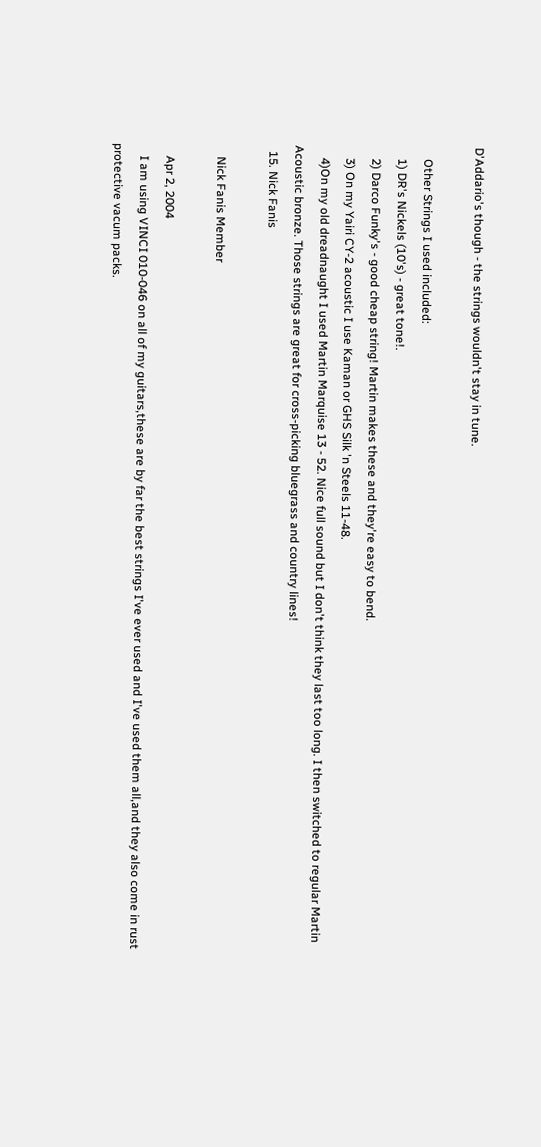D'Addario's though - the strings wouldn't stay in tune.

    Other Strings I used included:
    1) DR's Nickels (10's) - great tone!.
    2) Darco Funky's - good cheap string! Martin makes these and they're easy to bend.
    3) On my Yairi CY-2 acoustic I use Kaman or GHS Silk 'n Steels 11-48.
    4)On my old dreadnaught I used Martin Marquise 13 - 52. Nice full sound but I don't think they last too long. I then switched to regular Martin Acoustic bronze. Those strings are great for cross-picking bluegrass and country lines!
  15. Nick Fanis

    Nick Fanis Member

    Apr 2, 2004
    I am using VINCI 010-046 on all of my guitars,these are by far the best strings I've ever used and I've used them all,and they also come in rust protective vacum packs.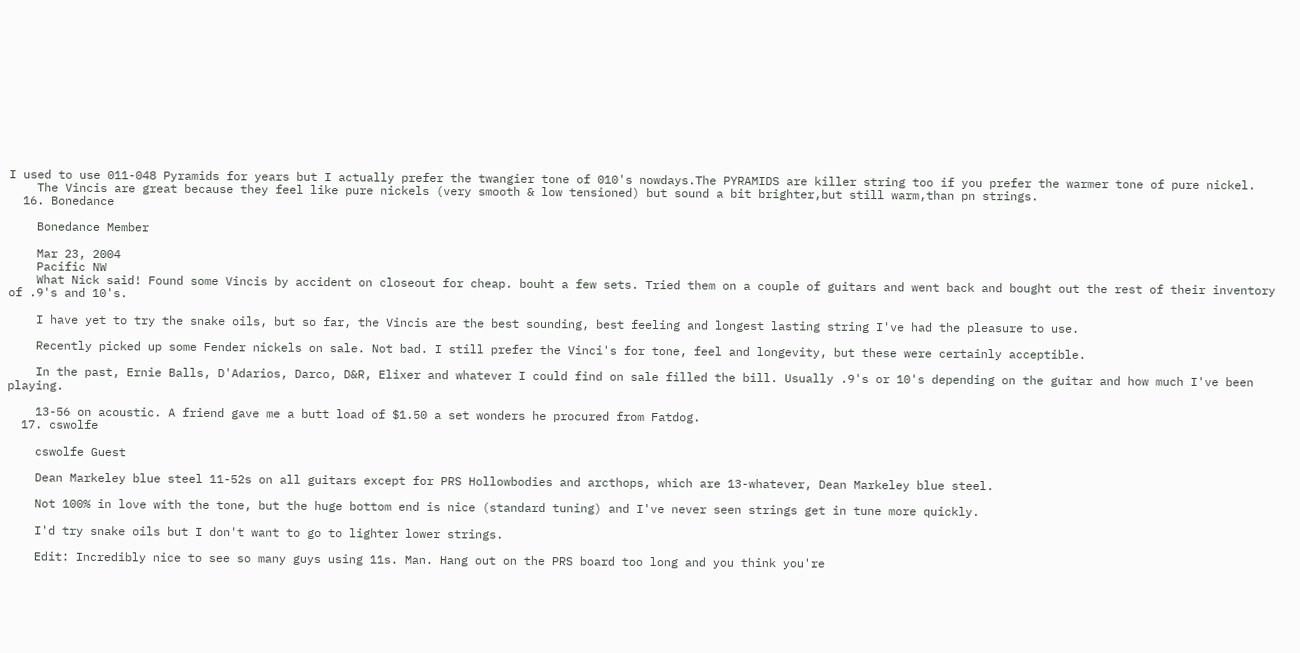I used to use 011-048 Pyramids for years but I actually prefer the twangier tone of 010's nowdays.The PYRAMIDS are killer string too if you prefer the warmer tone of pure nickel.
    The Vincis are great because they feel like pure nickels (very smooth & low tensioned) but sound a bit brighter,but still warm,than pn strings.
  16. Bonedance

    Bonedance Member

    Mar 23, 2004
    Pacific NW
    What Nick said! Found some Vincis by accident on closeout for cheap. bouht a few sets. Tried them on a couple of guitars and went back and bought out the rest of their inventory of .9's and 10's.

    I have yet to try the snake oils, but so far, the Vincis are the best sounding, best feeling and longest lasting string I've had the pleasure to use.

    Recently picked up some Fender nickels on sale. Not bad. I still prefer the Vinci's for tone, feel and longevity, but these were certainly acceptible.

    In the past, Ernie Balls, D'Adarios, Darco, D&R, Elixer and whatever I could find on sale filled the bill. Usually .9's or 10's depending on the guitar and how much I've been playing.

    13-56 on acoustic. A friend gave me a butt load of $1.50 a set wonders he procured from Fatdog.
  17. cswolfe

    cswolfe Guest

    Dean Markeley blue steel 11-52s on all guitars except for PRS Hollowbodies and arcthops, which are 13-whatever, Dean Markeley blue steel.

    Not 100% in love with the tone, but the huge bottom end is nice (standard tuning) and I've never seen strings get in tune more quickly.

    I'd try snake oils but I don't want to go to lighter lower strings.

    Edit: Incredibly nice to see so many guys using 11s. Man. Hang out on the PRS board too long and you think you're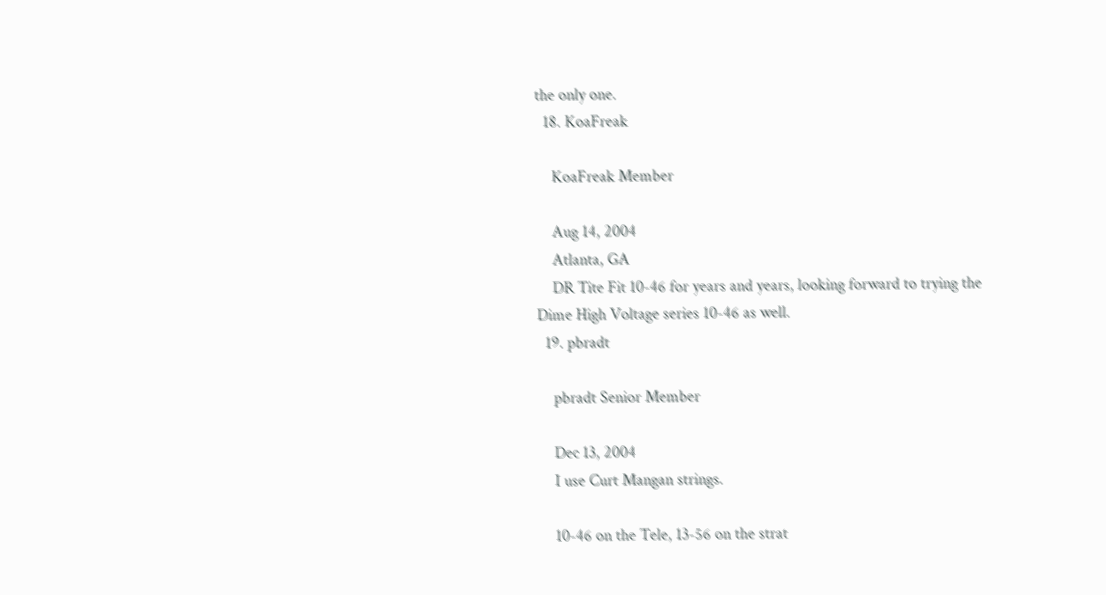the only one.
  18. KoaFreak

    KoaFreak Member

    Aug 14, 2004
    Atlanta, GA
    DR Tite Fit 10-46 for years and years, looking forward to trying the Dime High Voltage series 10-46 as well.
  19. pbradt

    pbradt Senior Member

    Dec 13, 2004
    I use Curt Mangan strings.

    10-46 on the Tele, 13-56 on the strat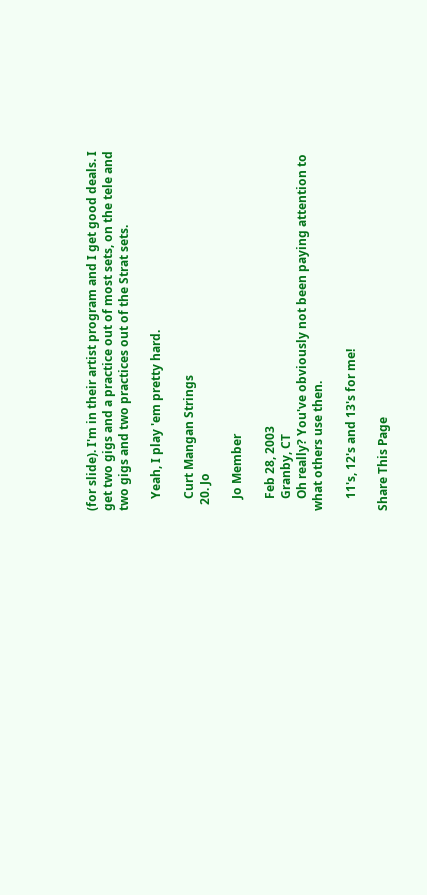(for slide). I'm in their artist program and I get good deals. I get two gigs and a practice out of most sets, on the tele and two gigs and two practices out of the Strat sets.

    Yeah, I play 'em pretty hard.

    Curt Mangan Strings
  20. Jo

    Jo Member

    Feb 28, 2003
    Granby, CT
    Oh really? You've obviously not been paying attention to what others use then.

    11's, 12's and 13's for me!

Share This Page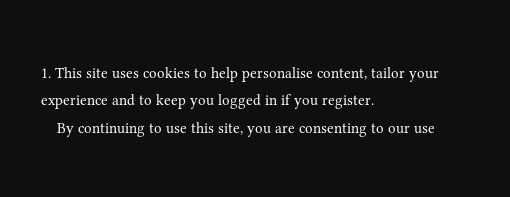1. This site uses cookies to help personalise content, tailor your experience and to keep you logged in if you register.
    By continuing to use this site, you are consenting to our use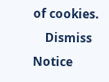of cookies.
    Dismiss Notice